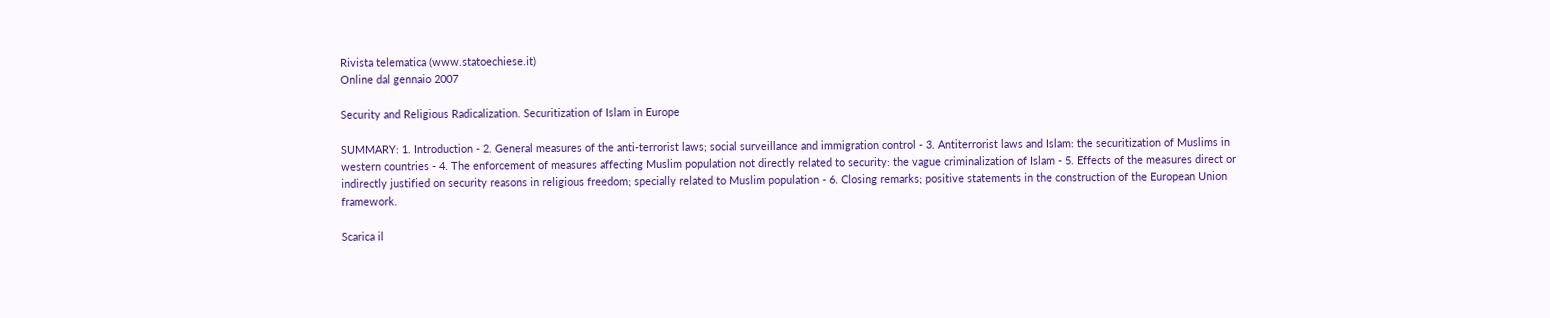Rivista telematica (www.statoechiese.it)
Online dal gennaio 2007

Security and Religious Radicalization. Securitization of Islam in Europe

SUMMARY: 1. Introduction - 2. General measures of the anti-terrorist laws; social surveillance and immigration control - 3. Antiterrorist laws and Islam: the securitization of Muslims in western countries - 4. The enforcement of measures affecting Muslim population not directly related to security: the vague criminalization of Islam - 5. Effects of the measures direct or indirectly justified on security reasons in religious freedom; specially related to Muslim population - 6. Closing remarks; positive statements in the construction of the European Union framework.

Scarica il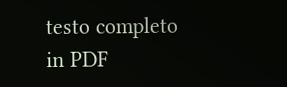testo completo in PDF